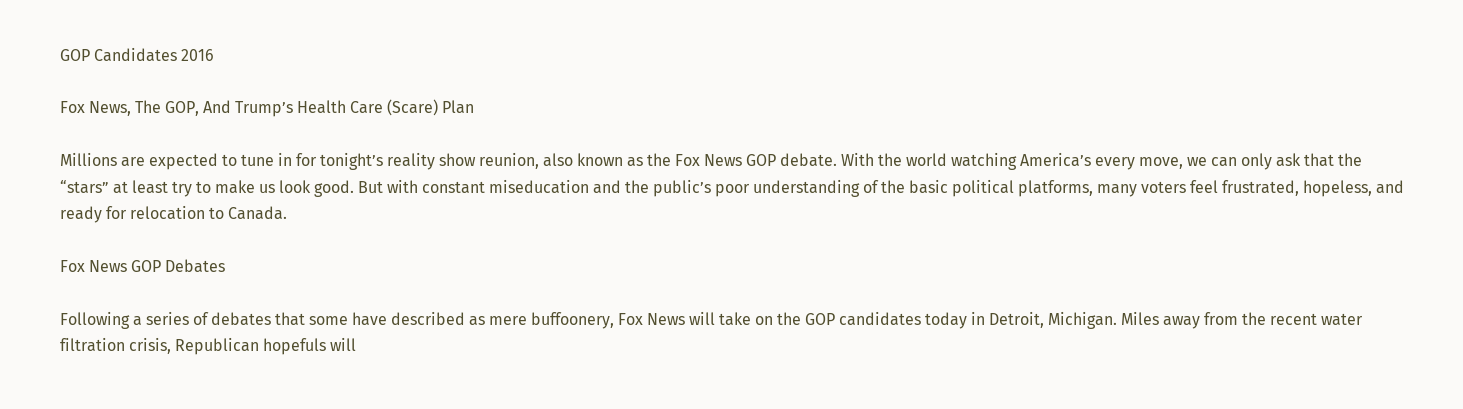GOP Candidates 2016

Fox News, The GOP, And Trump’s Health Care (Scare) Plan

Millions are expected to tune in for tonight’s reality show reunion, also known as the Fox News GOP debate. With the world watching America’s every move, we can only ask that the “stars” at least try to make us look good. But with constant miseducation and the public’s poor understanding of the basic political platforms, many voters feel frustrated, hopeless, and ready for relocation to Canada.

Fox News GOP Debates

Following a series of debates that some have described as mere buffoonery, Fox News will take on the GOP candidates today in Detroit, Michigan. Miles away from the recent water filtration crisis, Republican hopefuls will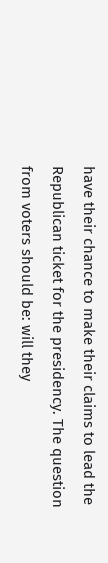have their chance to make their claims to lead the Republican ticket for the presidency. The question from voters should be: will they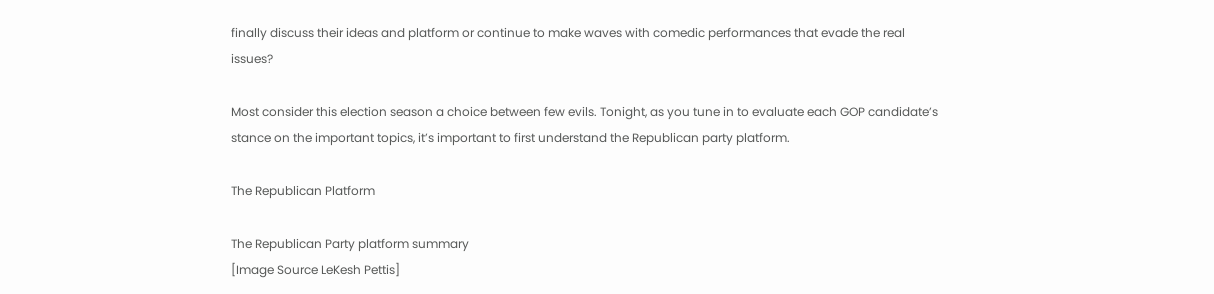finally discuss their ideas and platform or continue to make waves with comedic performances that evade the real issues?

Most consider this election season a choice between few evils. Tonight, as you tune in to evaluate each GOP candidate’s stance on the important topics, it’s important to first understand the Republican party platform.

The Republican Platform

The Republican Party platform summary
[Image Source LeKesh Pettis]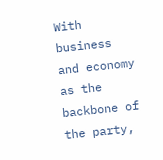With business and economy as the backbone of the party,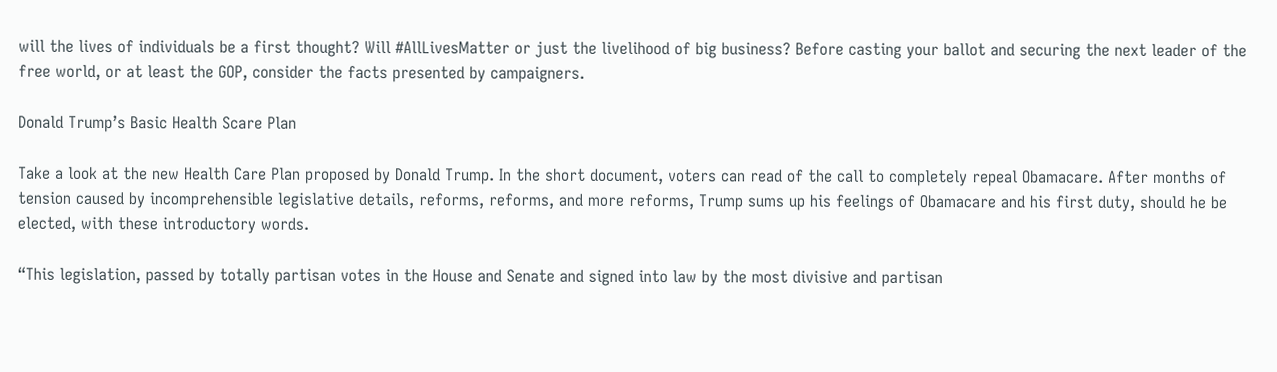will the lives of individuals be a first thought? Will #AllLivesMatter or just the livelihood of big business? Before casting your ballot and securing the next leader of the free world, or at least the GOP, consider the facts presented by campaigners.

Donald Trump’s Basic Health Scare Plan

Take a look at the new Health Care Plan proposed by Donald Trump. In the short document, voters can read of the call to completely repeal Obamacare. After months of tension caused by incomprehensible legislative details, reforms, reforms, and more reforms, Trump sums up his feelings of Obamacare and his first duty, should he be elected, with these introductory words.

“This legislation, passed by totally partisan votes in the House and Senate and signed into law by the most divisive and partisan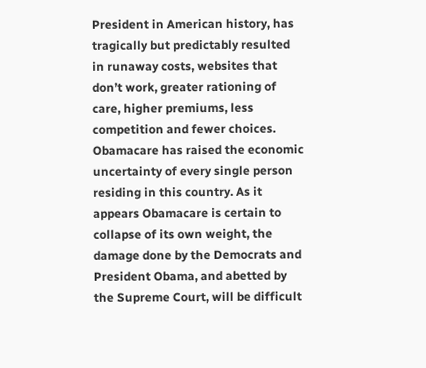President in American history, has tragically but predictably resulted in runaway costs, websites that don’t work, greater rationing of care, higher premiums, less competition and fewer choices. Obamacare has raised the economic uncertainty of every single person residing in this country. As it appears Obamacare is certain to collapse of its own weight, the damage done by the Democrats and President Obama, and abetted by the Supreme Court, will be difficult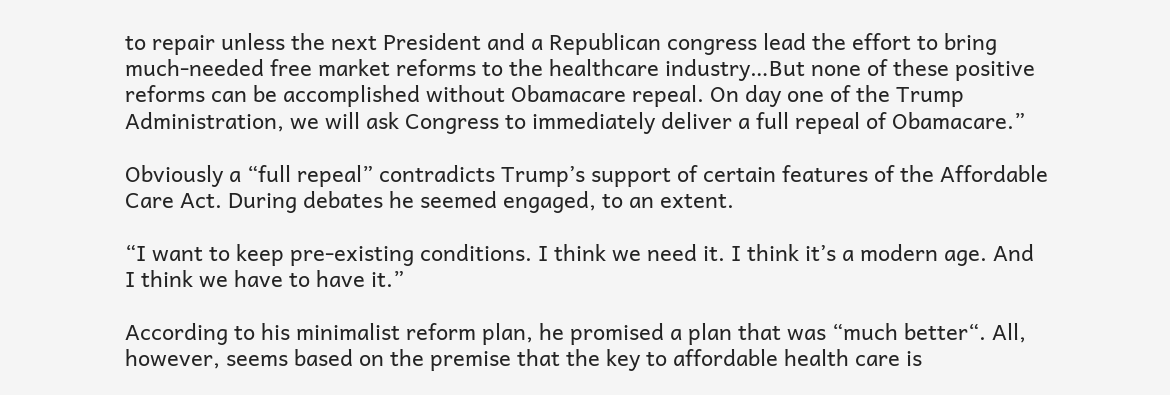to repair unless the next President and a Republican congress lead the effort to bring much-needed free market reforms to the healthcare industry…But none of these positive reforms can be accomplished without Obamacare repeal. On day one of the Trump Administration, we will ask Congress to immediately deliver a full repeal of Obamacare.”

Obviously a “full repeal” contradicts Trump’s support of certain features of the Affordable Care Act. During debates he seemed engaged, to an extent.

“I want to keep pre-existing conditions. I think we need it. I think it’s a modern age. And I think we have to have it.”

According to his minimalist reform plan, he promised a plan that was “much better“. All, however, seems based on the premise that the key to affordable health care is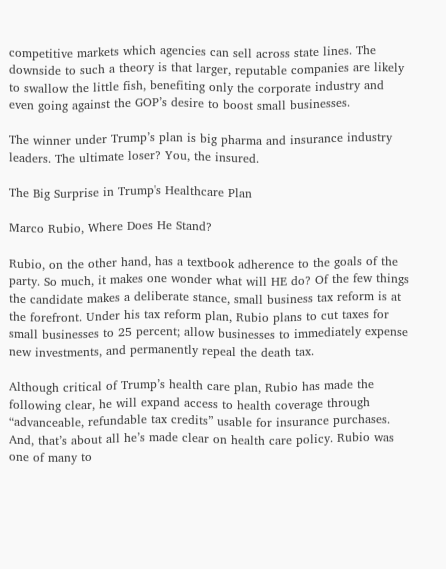competitive markets which agencies can sell across state lines. The downside to such a theory is that larger, reputable companies are likely to swallow the little fish, benefiting only the corporate industry and even going against the GOP’s desire to boost small businesses.

The winner under Trump’s plan is big pharma and insurance industry leaders. The ultimate loser? You, the insured.

The Big Surprise in Trump's Healthcare Plan

Marco Rubio, Where Does He Stand?

Rubio, on the other hand, has a textbook adherence to the goals of the party. So much, it makes one wonder what will HE do? Of the few things the candidate makes a deliberate stance, small business tax reform is at the forefront. Under his tax reform plan, Rubio plans to cut taxes for small businesses to 25 percent; allow businesses to immediately expense new investments, and permanently repeal the death tax.

Although critical of Trump’s health care plan, Rubio has made the following clear, he will expand access to health coverage through “advanceable, refundable tax credits” usable for insurance purchases. And, that’s about all he’s made clear on health care policy. Rubio was one of many to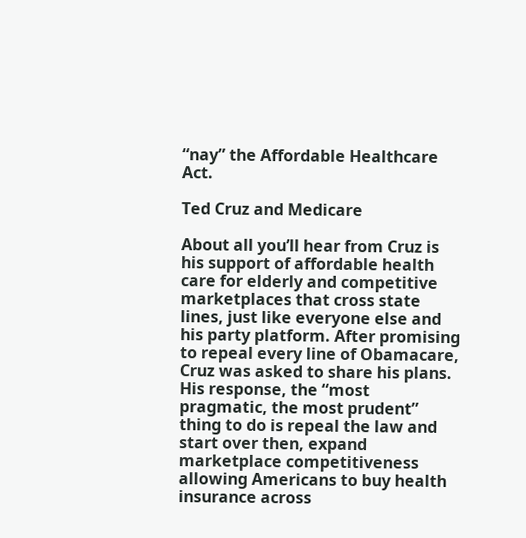“nay” the Affordable Healthcare Act.

Ted Cruz and Medicare

About all you’ll hear from Cruz is his support of affordable health care for elderly and competitive marketplaces that cross state lines, just like everyone else and his party platform. After promising to repeal every line of Obamacare, Cruz was asked to share his plans. His response, the “most pragmatic, the most prudent” thing to do is repeal the law and start over then, expand marketplace competitiveness allowing Americans to buy health insurance across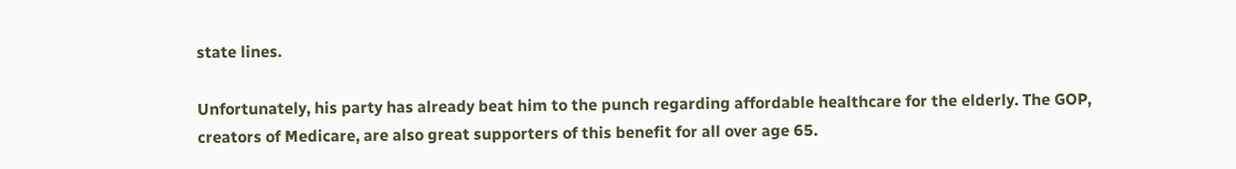state lines.

Unfortunately, his party has already beat him to the punch regarding affordable healthcare for the elderly. The GOP, creators of Medicare, are also great supporters of this benefit for all over age 65.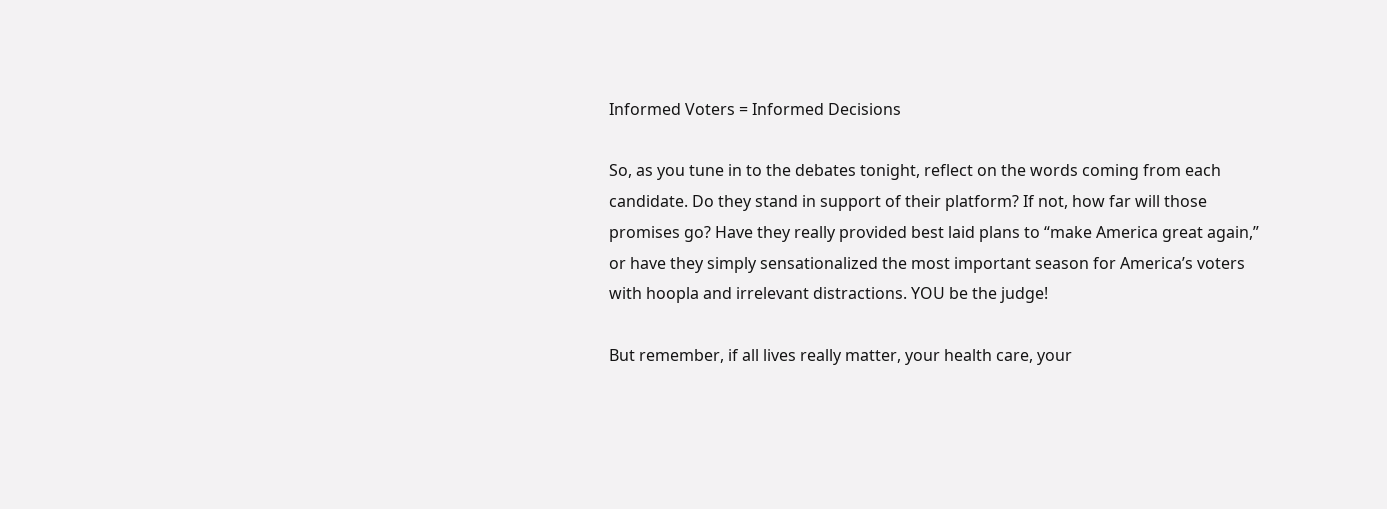Informed Voters = Informed Decisions

So, as you tune in to the debates tonight, reflect on the words coming from each candidate. Do they stand in support of their platform? If not, how far will those promises go? Have they really provided best laid plans to “make America great again,” or have they simply sensationalized the most important season for America’s voters with hoopla and irrelevant distractions. YOU be the judge!

But remember, if all lives really matter, your health care, your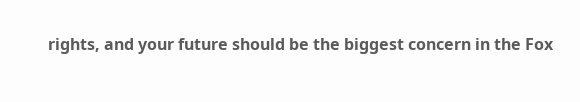rights, and your future should be the biggest concern in the Fox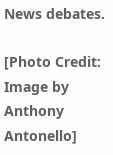News debates.

[Photo Credit: Image by Anthony Antonello]